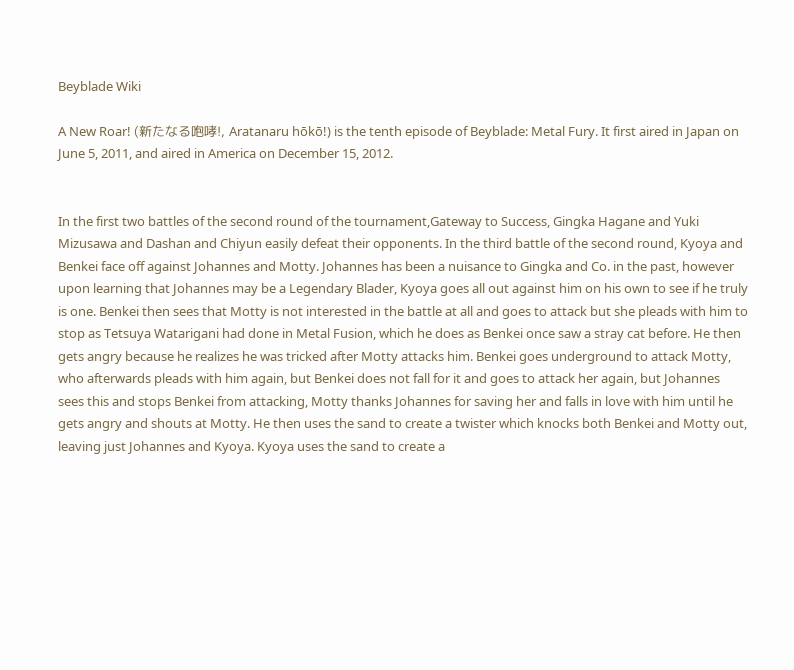Beyblade Wiki

A New Roar! (新たなる咆哮!, Aratanaru hōkō!) is the tenth episode of Beyblade: Metal Fury. It first aired in Japan on June 5, 2011, and aired in America on December 15, 2012.


In the first two battles of the second round of the tournament,Gateway to Success, Gingka Hagane and Yuki Mizusawa and Dashan and Chiyun easily defeat their opponents. In the third battle of the second round, Kyoya and Benkei face off against Johannes and Motty. Johannes has been a nuisance to Gingka and Co. in the past, however upon learning that Johannes may be a Legendary Blader, Kyoya goes all out against him on his own to see if he truly is one. Benkei then sees that Motty is not interested in the battle at all and goes to attack but she pleads with him to stop as Tetsuya Watarigani had done in Metal Fusion, which he does as Benkei once saw a stray cat before. He then gets angry because he realizes he was tricked after Motty attacks him. Benkei goes underground to attack Motty, who afterwards pleads with him again, but Benkei does not fall for it and goes to attack her again, but Johannes sees this and stops Benkei from attacking, Motty thanks Johannes for saving her and falls in love with him until he gets angry and shouts at Motty. He then uses the sand to create a twister which knocks both Benkei and Motty out, leaving just Johannes and Kyoya. Kyoya uses the sand to create a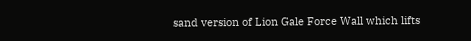sand version of Lion Gale Force Wall which lifts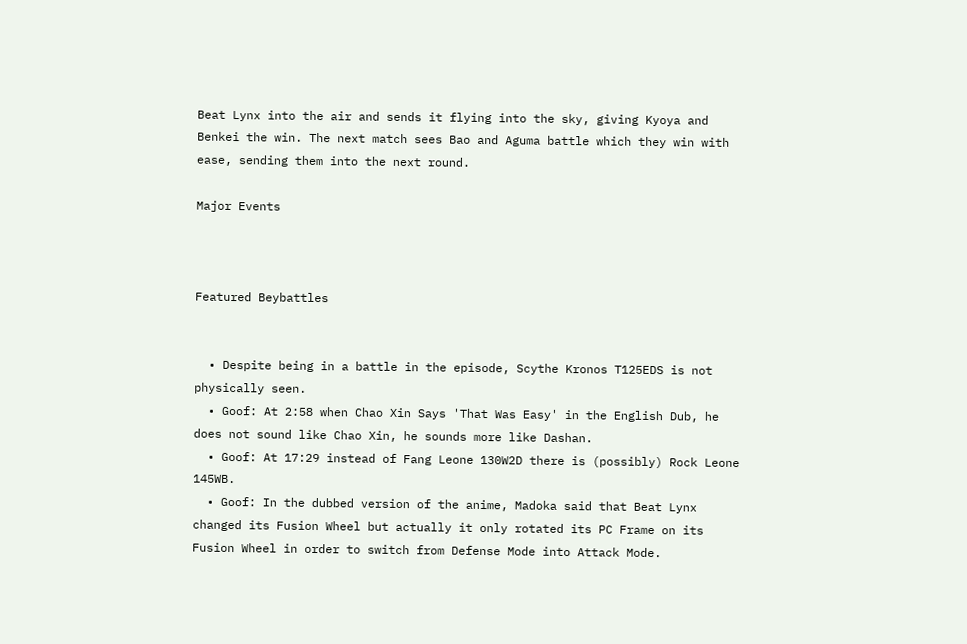Beat Lynx into the air and sends it flying into the sky, giving Kyoya and Benkei the win. The next match sees Bao and Aguma battle which they win with ease, sending them into the next round.

Major Events



Featured Beybattles


  • Despite being in a battle in the episode, Scythe Kronos T125EDS is not physically seen.
  • Goof: At 2:58 when Chao Xin Says 'That Was Easy' in the English Dub, he does not sound like Chao Xin, he sounds more like Dashan.
  • Goof: At 17:29 instead of Fang Leone 130W2D there is (possibly) Rock Leone 145WB.
  • Goof: In the dubbed version of the anime, Madoka said that Beat Lynx changed its Fusion Wheel but actually it only rotated its PC Frame on its Fusion Wheel in order to switch from Defense Mode into Attack Mode.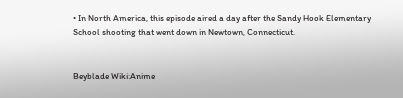• In North America, this episode aired a day after the Sandy Hook Elementary School shooting that went down in Newtown, Connecticut.


Beyblade Wiki:Anime